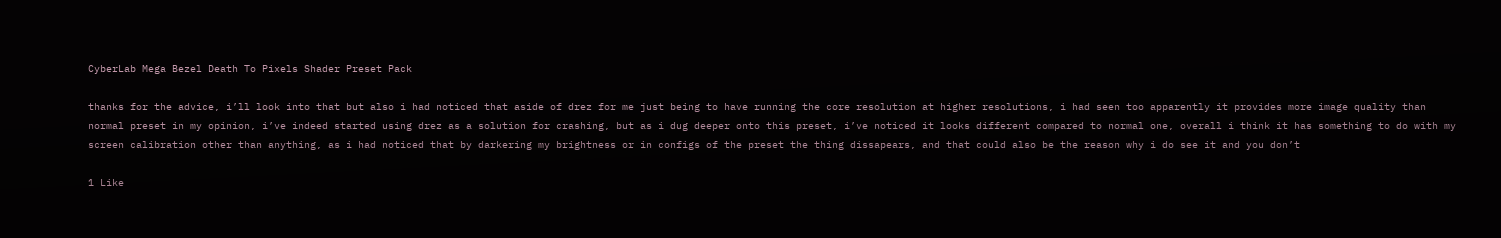CyberLab Mega Bezel Death To Pixels Shader Preset Pack

thanks for the advice, i’ll look into that but also i had noticed that aside of drez for me just being to have running the core resolution at higher resolutions, i had seen too apparently it provides more image quality than normal preset in my opinion, i’ve indeed started using drez as a solution for crashing, but as i dug deeper onto this preset, i’ve noticed it looks different compared to normal one, overall i think it has something to do with my screen calibration other than anything, as i had noticed that by darkering my brightness or in configs of the preset the thing dissapears, and that could also be the reason why i do see it and you don’t

1 Like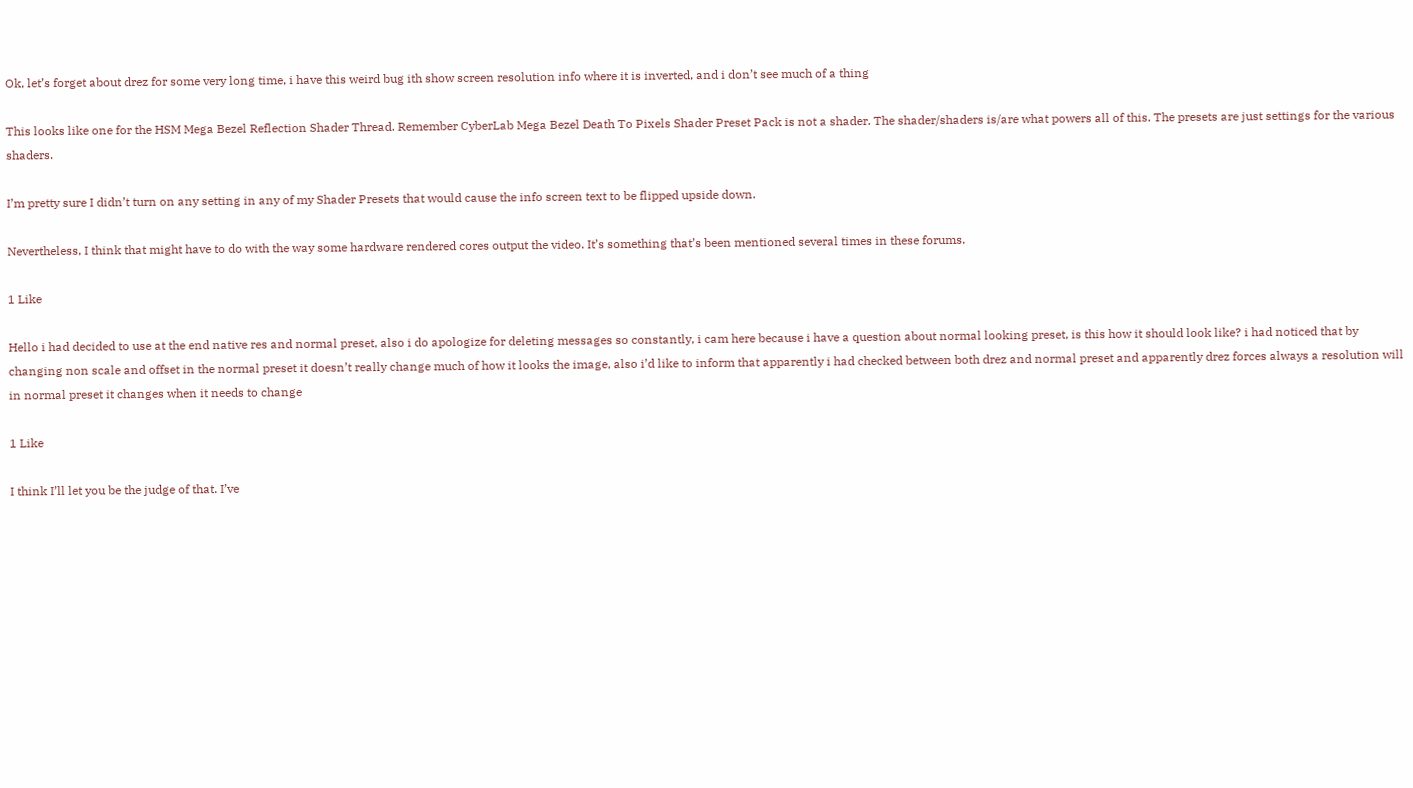Ok, let’s forget about drez for some very long time, i have this weird bug ith show screen resolution info where it is inverted, and i don’t see much of a thing

This looks like one for the HSM Mega Bezel Reflection Shader Thread. Remember CyberLab Mega Bezel Death To Pixels Shader Preset Pack is not a shader. The shader/shaders is/are what powers all of this. The presets are just settings for the various shaders.

I’m pretty sure I didn’t turn on any setting in any of my Shader Presets that would cause the info screen text to be flipped upside down.

Nevertheless, I think that might have to do with the way some hardware rendered cores output the video. It’s something that’s been mentioned several times in these forums.

1 Like

Hello i had decided to use at the end native res and normal preset, also i do apologize for deleting messages so constantly, i cam here because i have a question about normal looking preset, is this how it should look like? i had noticed that by changing non scale and offset in the normal preset it doesn’t really change much of how it looks the image, also i’d like to inform that apparently i had checked between both drez and normal preset and apparently drez forces always a resolution will in normal preset it changes when it needs to change

1 Like

I think I’ll let you be the judge of that. I’ve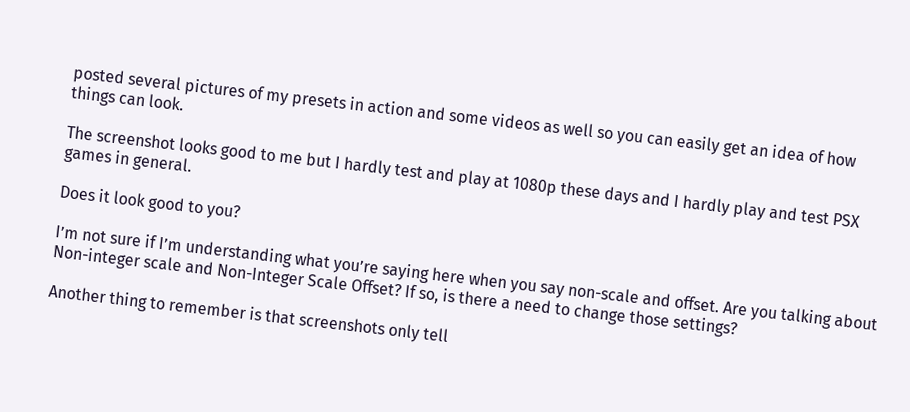posted several pictures of my presets in action and some videos as well so you can easily get an idea of how things can look.

The screenshot looks good to me but I hardly test and play at 1080p these days and I hardly play and test PSX games in general.

Does it look good to you?

I’m not sure if I’m understanding what you’re saying here when you say non-scale and offset. Are you talking about Non-integer scale and Non-Integer Scale Offset? If so, is there a need to change those settings?

Another thing to remember is that screenshots only tell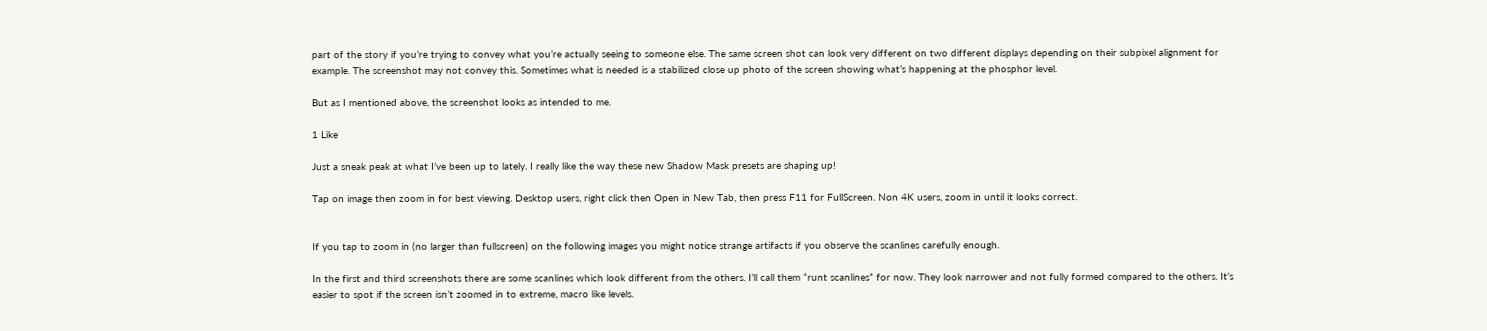part of the story if you’re trying to convey what you’re actually seeing to someone else. The same screen shot can look very different on two different displays depending on their subpixel alignment for example. The screenshot may not convey this. Sometimes what is needed is a stabilized close up photo of the screen showing what’s happening at the phosphor level.

But as I mentioned above, the screenshot looks as intended to me.

1 Like

Just a sneak peak at what I’ve been up to lately. I really like the way these new Shadow Mask presets are shaping up!

Tap on image then zoom in for best viewing. Desktop users, right click then Open in New Tab, then press F11 for FullScreen. Non 4K users, zoom in until it looks correct.


If you tap to zoom in (no larger than fullscreen) on the following images you might notice strange artifacts if you observe the scanlines carefully enough.

In the first and third screenshots there are some scanlines which look different from the others. I’ll call them “runt scanlines” for now. They look narrower and not fully formed compared to the others. It’s easier to spot if the screen isn’t zoomed in to extreme, macro like levels.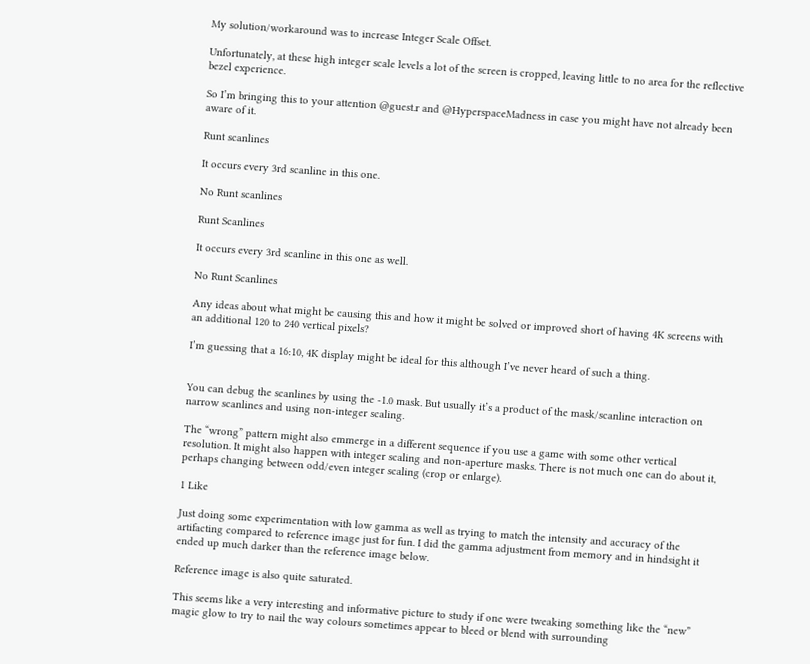My solution/workaround was to increase Integer Scale Offset.

Unfortunately, at these high integer scale levels a lot of the screen is cropped, leaving little to no area for the reflective bezel experience.

So I’m bringing this to your attention @guest.r and @HyperspaceMadness in case you might have not already been aware of it.

Runt scanlines

It occurs every 3rd scanline in this one.

No Runt scanlines

Runt Scanlines

It occurs every 3rd scanline in this one as well.

No Runt Scanlines

Any ideas about what might be causing this and how it might be solved or improved short of having 4K screens with an additional 120 to 240 vertical pixels?

I’m guessing that a 16:10, 4K display might be ideal for this although I’ve never heard of such a thing.


You can debug the scanlines by using the -1.0 mask. But usually it’s a product of the mask/scanline interaction on narrow scanlines and using non-integer scaling.

The “wrong” pattern might also emmerge in a different sequence if you use a game with some other vertical resolution. It might also happen with integer scaling and non-aperture masks. There is not much one can do about it, perhaps changing between odd/even integer scaling (crop or enlarge).

1 Like

Just doing some experimentation with low gamma as well as trying to match the intensity and accuracy of the artifacting compared to reference image just for fun. I did the gamma adjustment from memory and in hindsight it ended up much darker than the reference image below.

Reference image is also quite saturated.

This seems like a very interesting and informative picture to study if one were tweaking something like the “new” magic glow to try to nail the way colours sometimes appear to bleed or blend with surrounding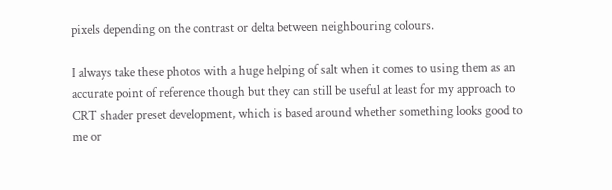pixels depending on the contrast or delta between neighbouring colours.

I always take these photos with a huge helping of salt when it comes to using them as an accurate point of reference though but they can still be useful at least for my approach to CRT shader preset development, which is based around whether something looks good to me or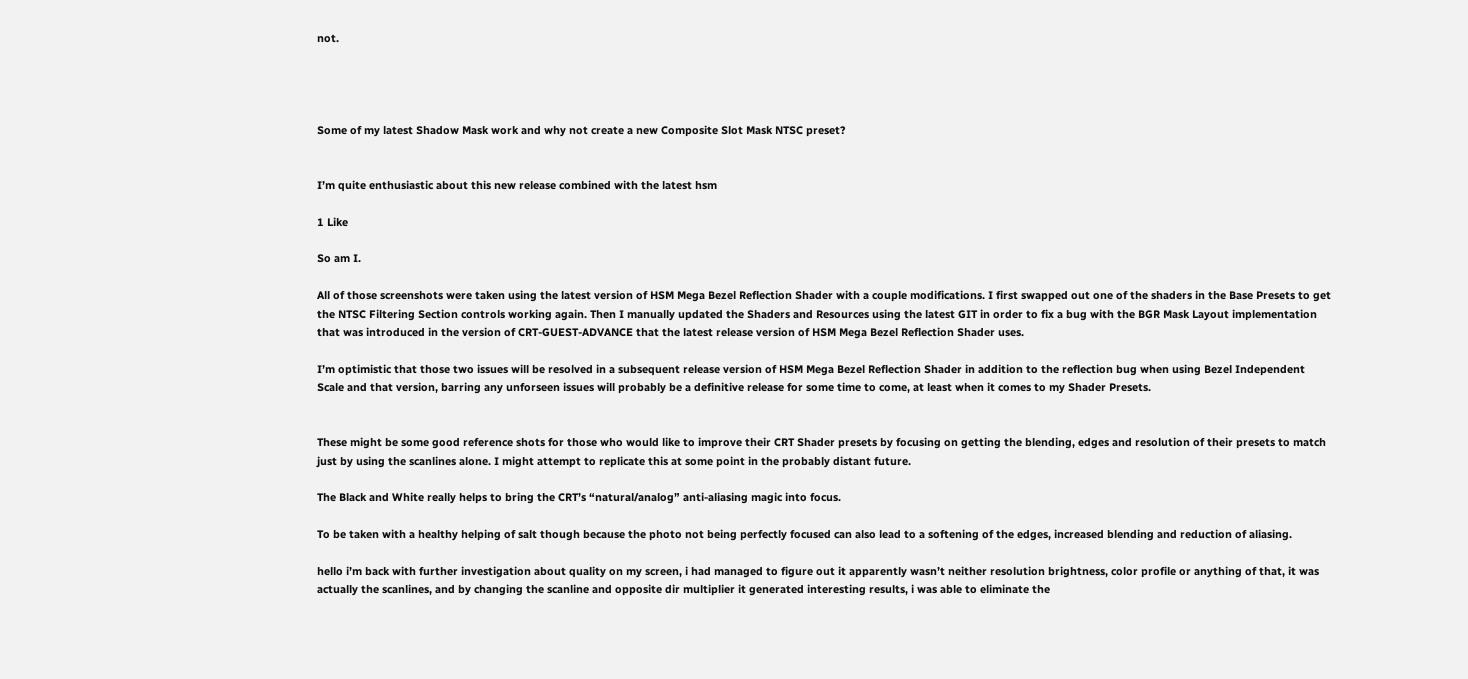not.




Some of my latest Shadow Mask work and why not create a new Composite Slot Mask NTSC preset?


I’m quite enthusiastic about this new release combined with the latest hsm

1 Like

So am I.

All of those screenshots were taken using the latest version of HSM Mega Bezel Reflection Shader with a couple modifications. I first swapped out one of the shaders in the Base Presets to get the NTSC Filtering Section controls working again. Then I manually updated the Shaders and Resources using the latest GIT in order to fix a bug with the BGR Mask Layout implementation that was introduced in the version of CRT-GUEST-ADVANCE that the latest release version of HSM Mega Bezel Reflection Shader uses.

I’m optimistic that those two issues will be resolved in a subsequent release version of HSM Mega Bezel Reflection Shader in addition to the reflection bug when using Bezel Independent Scale and that version, barring any unforseen issues will probably be a definitive release for some time to come, at least when it comes to my Shader Presets.


These might be some good reference shots for those who would like to improve their CRT Shader presets by focusing on getting the blending, edges and resolution of their presets to match just by using the scanlines alone. I might attempt to replicate this at some point in the probably distant future.

The Black and White really helps to bring the CRT’s “natural/analog” anti-aliasing magic into focus.

To be taken with a healthy helping of salt though because the photo not being perfectly focused can also lead to a softening of the edges, increased blending and reduction of aliasing.

hello i’m back with further investigation about quality on my screen, i had managed to figure out it apparently wasn’t neither resolution brightness, color profile or anything of that, it was actually the scanlines, and by changing the scanline and opposite dir multiplier it generated interesting results, i was able to eliminate the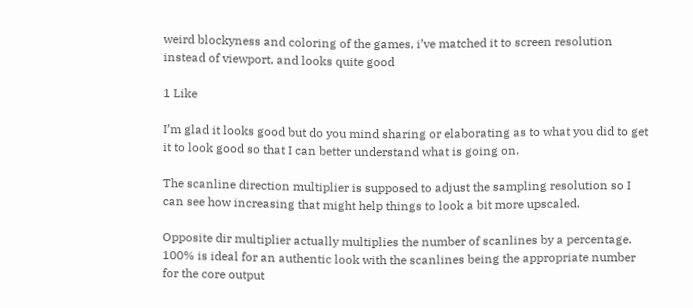weird blockyness and coloring of the games, i’ve matched it to screen resolution instead of viewport, and looks quite good

1 Like

I’m glad it looks good but do you mind sharing or elaborating as to what you did to get it to look good so that I can better understand what is going on.

The scanline direction multiplier is supposed to adjust the sampling resolution so I can see how increasing that might help things to look a bit more upscaled.

Opposite dir multiplier actually multiplies the number of scanlines by a percentage. 100% is ideal for an authentic look with the scanlines being the appropriate number for the core output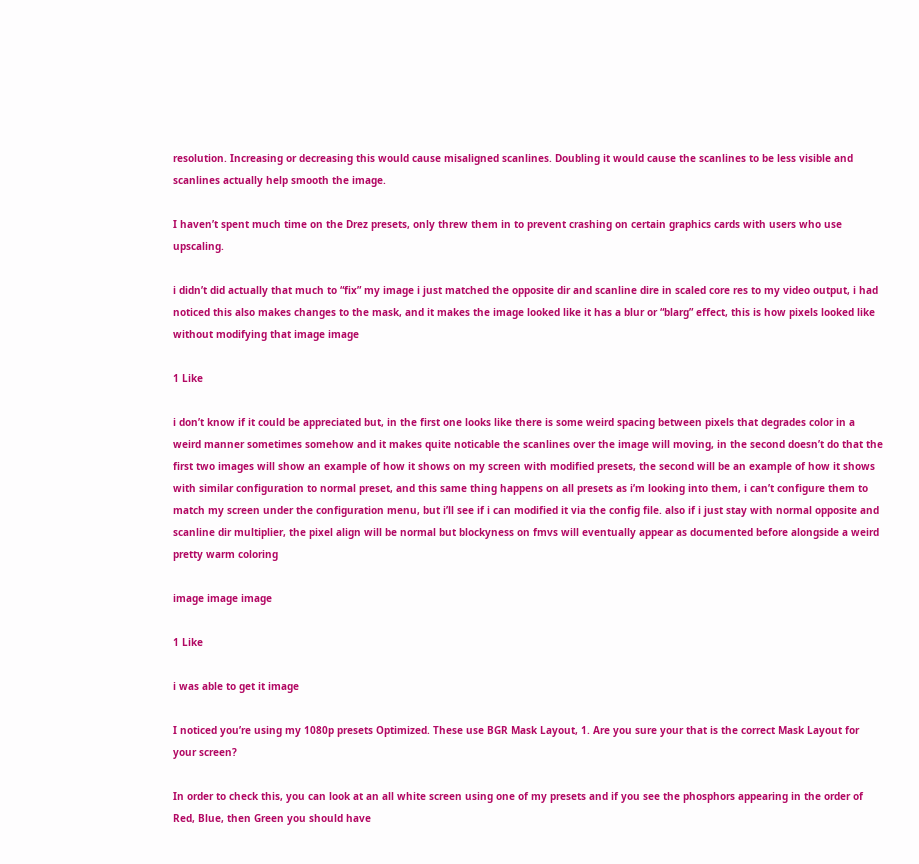resolution. Increasing or decreasing this would cause misaligned scanlines. Doubling it would cause the scanlines to be less visible and scanlines actually help smooth the image.

I haven’t spent much time on the Drez presets, only threw them in to prevent crashing on certain graphics cards with users who use upscaling.

i didn’t did actually that much to “fix” my image i just matched the opposite dir and scanline dire in scaled core res to my video output, i had noticed this also makes changes to the mask, and it makes the image looked like it has a blur or “blarg” effect, this is how pixels looked like without modifying that image image

1 Like

i don’t know if it could be appreciated but, in the first one looks like there is some weird spacing between pixels that degrades color in a weird manner sometimes somehow and it makes quite noticable the scanlines over the image will moving, in the second doesn’t do that the first two images will show an example of how it shows on my screen with modified presets, the second will be an example of how it shows with similar configuration to normal preset, and this same thing happens on all presets as i’m looking into them, i can’t configure them to match my screen under the configuration menu, but i’ll see if i can modified it via the config file. also if i just stay with normal opposite and scanline dir multiplier, the pixel align will be normal but blockyness on fmvs will eventually appear as documented before alongside a weird pretty warm coloring

image image image

1 Like

i was able to get it image

I noticed you’re using my 1080p presets Optimized. These use BGR Mask Layout, 1. Are you sure your that is the correct Mask Layout for your screen?

In order to check this, you can look at an all white screen using one of my presets and if you see the phosphors appearing in the order of Red, Blue, then Green you should have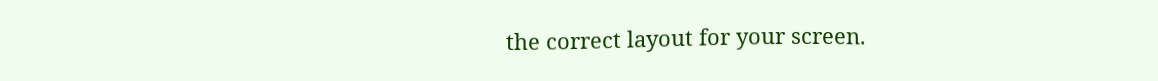the correct layout for your screen.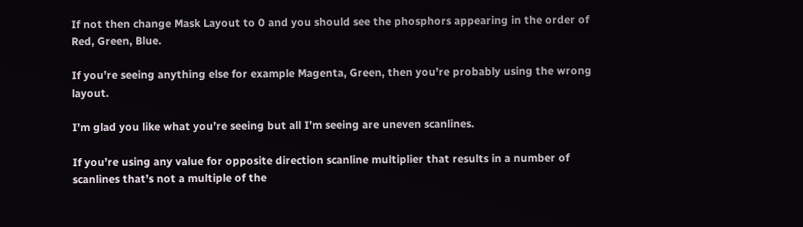If not then change Mask Layout to 0 and you should see the phosphors appearing in the order of Red, Green, Blue.

If you’re seeing anything else for example Magenta, Green, then you’re probably using the wrong layout.

I’m glad you like what you’re seeing but all I’m seeing are uneven scanlines.

If you’re using any value for opposite direction scanline multiplier that results in a number of scanlines that’s not a multiple of the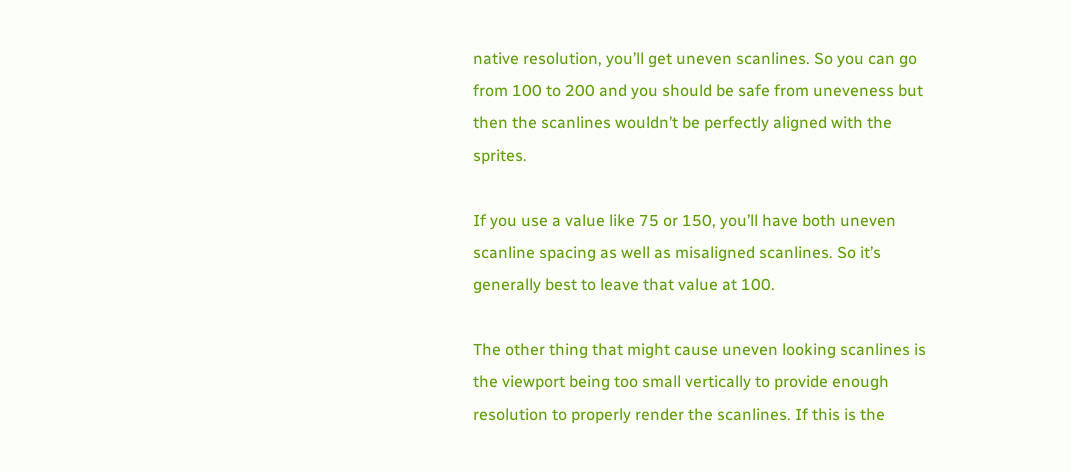native resolution, you’ll get uneven scanlines. So you can go from 100 to 200 and you should be safe from uneveness but then the scanlines wouldn’t be perfectly aligned with the sprites.

If you use a value like 75 or 150, you’ll have both uneven scanline spacing as well as misaligned scanlines. So it’s generally best to leave that value at 100.

The other thing that might cause uneven looking scanlines is the viewport being too small vertically to provide enough resolution to properly render the scanlines. If this is the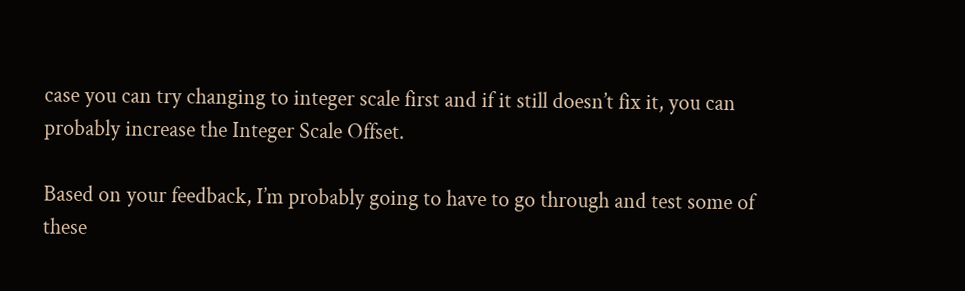case you can try changing to integer scale first and if it still doesn’t fix it, you can probably increase the Integer Scale Offset.

Based on your feedback, I’m probably going to have to go through and test some of these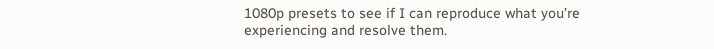1080p presets to see if I can reproduce what you’re experiencing and resolve them.